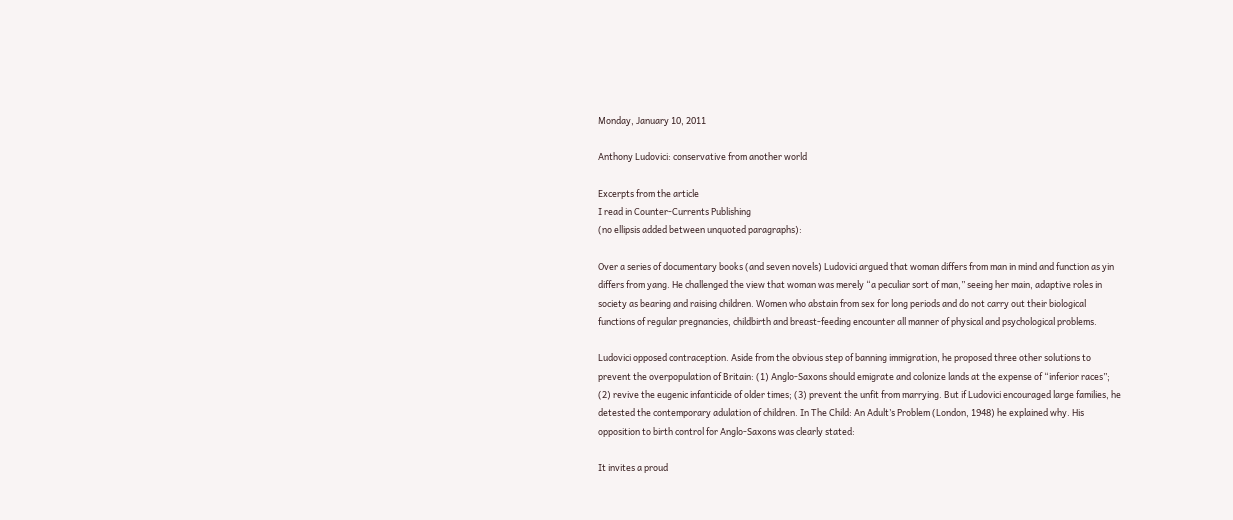Monday, January 10, 2011

Anthony Ludovici: conservative from another world

Excerpts from the article
I read in Counter-Currents Publishing
(no ellipsis added between unquoted paragraphs):

Over a series of documentary books (and seven novels) Ludovici argued that woman differs from man in mind and function as yin differs from yang. He challenged the view that woman was merely “a peculiar sort of man,” seeing her main, adaptive roles in society as bearing and raising children. Women who abstain from sex for long periods and do not carry out their biological functions of regular pregnancies, childbirth and breast-feeding encounter all manner of physical and psychological problems.

Ludovici opposed contraception. Aside from the obvious step of banning immigration, he proposed three other solutions to prevent the overpopulation of Britain: (1) Anglo-Saxons should emigrate and colonize lands at the expense of “inferior races”; (2) revive the eugenic infanticide of older times; (3) prevent the unfit from marrying. But if Ludovici encouraged large families, he detested the contemporary adulation of children. In The Child: An Adult’s Problem (London, 1948) he explained why. His opposition to birth control for Anglo-Saxons was clearly stated:

It invites a proud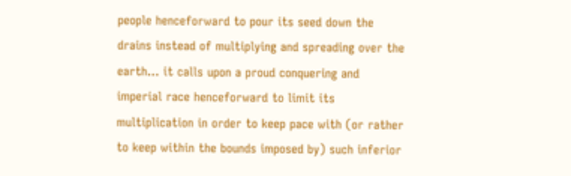people henceforward to pour its seed down the drains instead of multiplying and spreading over the earth... it calls upon a proud conquering and imperial race henceforward to limit its multiplication in order to keep pace with (or rather to keep within the bounds imposed by) such inferior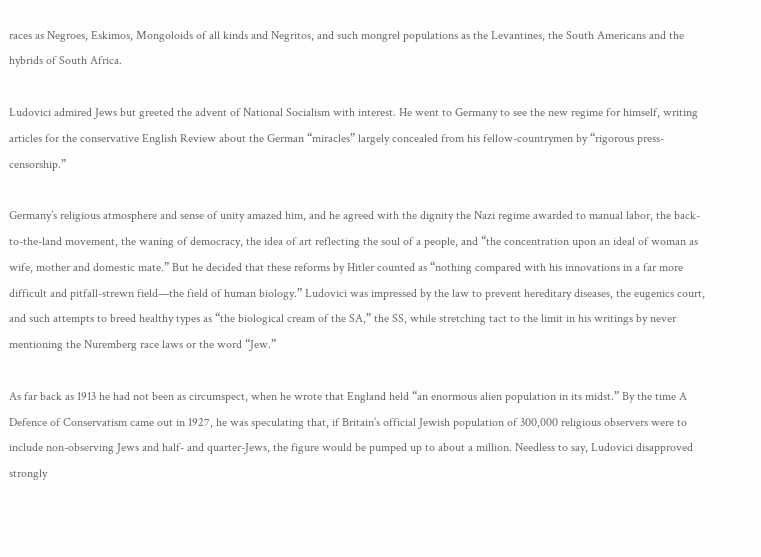races as Negroes, Eskimos, Mongoloids of all kinds and Negritos, and such mongrel populations as the Levantines, the South Americans and the hybrids of South Africa.

Ludovici admired Jews but greeted the advent of National Socialism with interest. He went to Germany to see the new regime for himself, writing articles for the conservative English Review about the German “miracles” largely concealed from his fellow-countrymen by “rigorous press-censorship.”

Germany’s religious atmosphere and sense of unity amazed him, and he agreed with the dignity the Nazi regime awarded to manual labor, the back-to-the-land movement, the waning of democracy, the idea of art reflecting the soul of a people, and “the concentration upon an ideal of woman as wife, mother and domestic mate.” But he decided that these reforms by Hitler counted as “nothing compared with his innovations in a far more difficult and pitfall-strewn field—the field of human biology.” Ludovici was impressed by the law to prevent hereditary diseases, the eugenics court, and such attempts to breed healthy types as “the biological cream of the SA,” the SS, while stretching tact to the limit in his writings by never mentioning the Nuremberg race laws or the word “Jew.”

As far back as 1913 he had not been as circumspect, when he wrote that England held “an enormous alien population in its midst.” By the time A Defence of Conservatism came out in 1927, he was speculating that, if Britain’s official Jewish population of 300,000 religious observers were to include non-observing Jews and half- and quarter-Jews, the figure would be pumped up to about a million. Needless to say, Ludovici disapproved strongly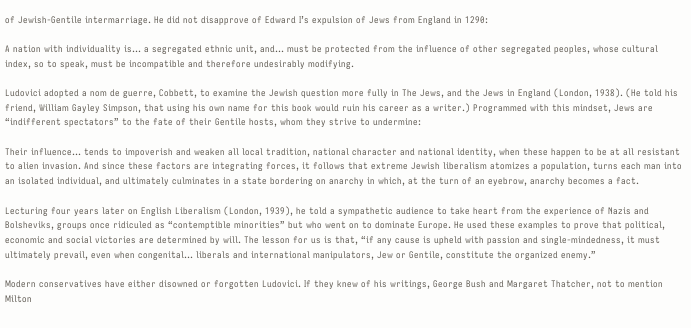of Jewish-Gentile intermarriage. He did not disapprove of Edward I’s expulsion of Jews from England in 1290:

A nation with individuality is... a segregated ethnic unit, and... must be protected from the influence of other segregated peoples, whose cultural index, so to speak, must be incompatible and therefore undesirably modifying.

Ludovici adopted a nom de guerre, Cobbett, to examine the Jewish question more fully in The Jews, and the Jews in England (London, 1938). (He told his friend, William Gayley Simpson, that using his own name for this book would ruin his career as a writer.) Programmed with this mindset, Jews are “indifferent spectators” to the fate of their Gentile hosts, whom they strive to undermine:

Their influence... tends to impoverish and weaken all local tradition, national character and national identity, when these happen to be at all resistant to alien invasion. And since these factors are integrating forces, it follows that extreme Jewish liberalism atomizes a population, turns each man into an isolated individual, and ultimately culminates in a state bordering on anarchy in which, at the turn of an eyebrow, anarchy becomes a fact.

Lecturing four years later on English Liberalism (London, 1939), he told a sympathetic audience to take heart from the experience of Nazis and Bolsheviks, groups once ridiculed as “contemptible minorities” but who went on to dominate Europe. He used these examples to prove that political, economic and social victories are determined by will. The lesson for us is that, “if any cause is upheld with passion and single-mindedness, it must ultimately prevail, even when congenital... liberals and international manipulators, Jew or Gentile, constitute the organized enemy.”

Modern conservatives have either disowned or forgotten Ludovici. If they knew of his writings, George Bush and Margaret Thatcher, not to mention Milton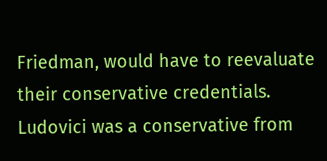Friedman, would have to reevaluate their conservative credentials. Ludovici was a conservative from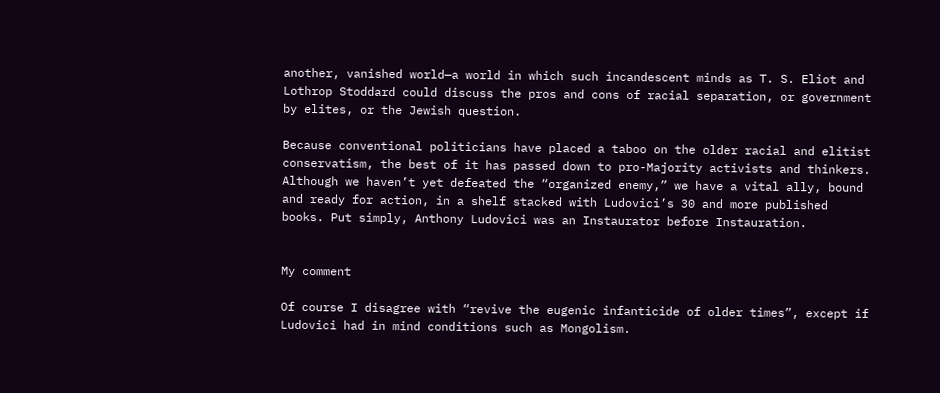another, vanished world—a world in which such incandescent minds as T. S. Eliot and Lothrop Stoddard could discuss the pros and cons of racial separation, or government by elites, or the Jewish question.

Because conventional politicians have placed a taboo on the older racial and elitist conservatism, the best of it has passed down to pro-Majority activists and thinkers. Although we haven’t yet defeated the “organized enemy,” we have a vital ally, bound and ready for action, in a shelf stacked with Ludovici’s 30 and more published books. Put simply, Anthony Ludovici was an Instaurator before Instauration.


My comment

Of course I disagree with “revive the eugenic infanticide of older times”, except if Ludovici had in mind conditions such as Mongolism.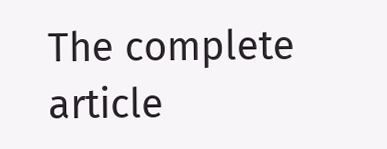The complete article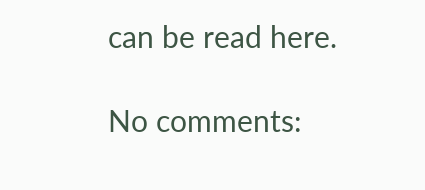can be read here.

No comments: